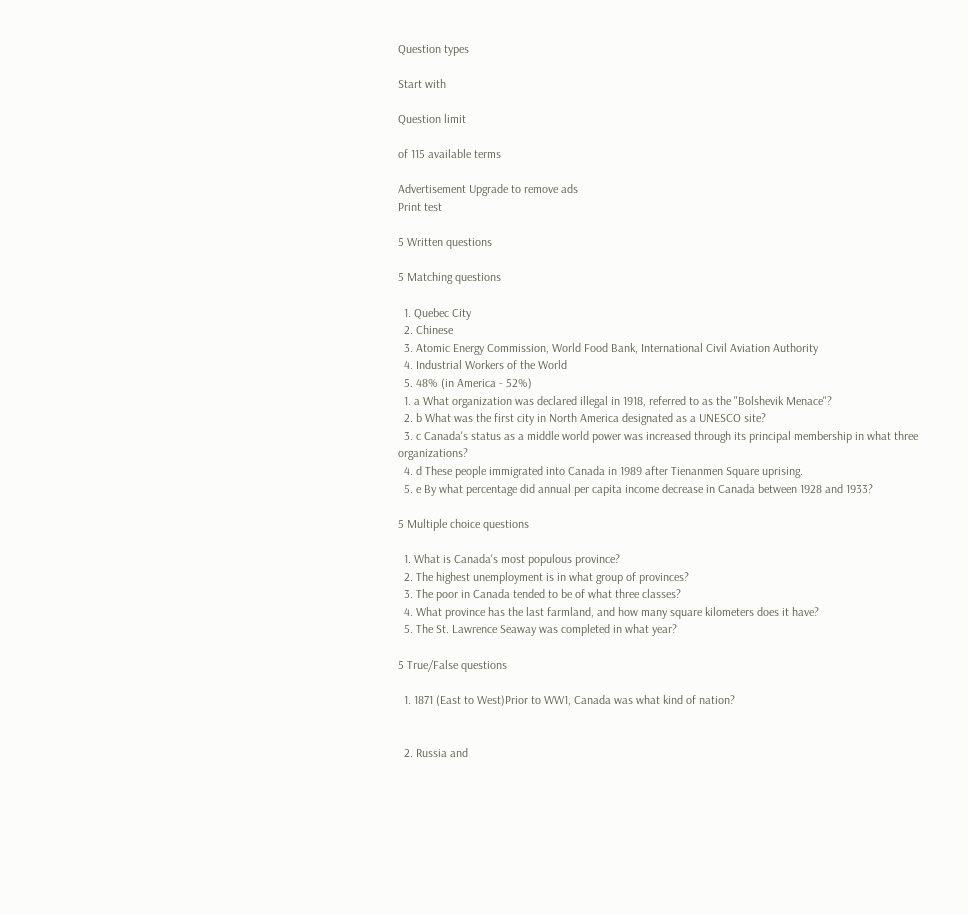Question types

Start with

Question limit

of 115 available terms

Advertisement Upgrade to remove ads
Print test

5 Written questions

5 Matching questions

  1. Quebec City
  2. Chinese
  3. Atomic Energy Commission, World Food Bank, International Civil Aviation Authority
  4. Industrial Workers of the World
  5. 48% (in America - 52%)
  1. a What organization was declared illegal in 1918, referred to as the "Bolshevik Menace"?
  2. b What was the first city in North America designated as a UNESCO site?
  3. c Canada's status as a middle world power was increased through its principal membership in what three organizations?
  4. d These people immigrated into Canada in 1989 after Tienanmen Square uprising.
  5. e By what percentage did annual per capita income decrease in Canada between 1928 and 1933?

5 Multiple choice questions

  1. What is Canada's most populous province?
  2. The highest unemployment is in what group of provinces?
  3. The poor in Canada tended to be of what three classes?
  4. What province has the last farmland, and how many square kilometers does it have?
  5. The St. Lawrence Seaway was completed in what year?

5 True/False questions

  1. 1871 (East to West)Prior to WW1, Canada was what kind of nation?


  2. Russia and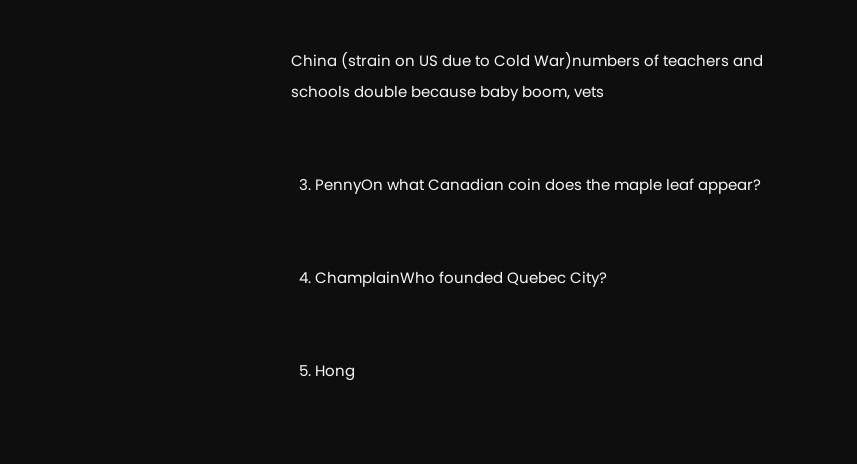China (strain on US due to Cold War)numbers of teachers and schools double because baby boom, vets


  3. PennyOn what Canadian coin does the maple leaf appear?


  4. ChamplainWho founded Quebec City?


  5. Hong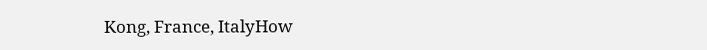Kong, France, ItalyHow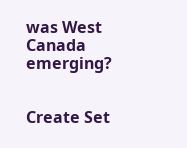was West Canada emerging?


Create Set